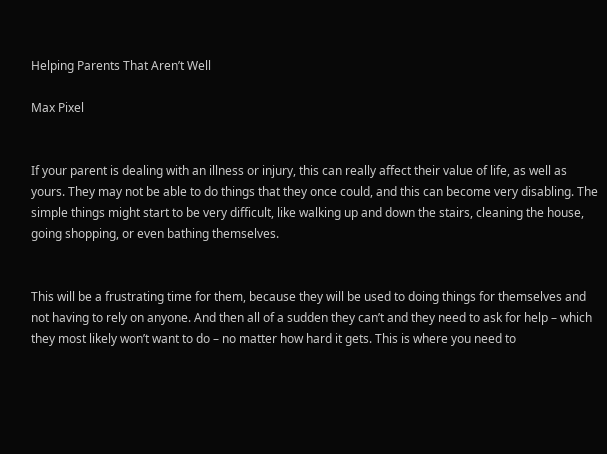Helping Parents That Aren’t Well

Max Pixel


If your parent is dealing with an illness or injury, this can really affect their value of life, as well as yours. They may not be able to do things that they once could, and this can become very disabling. The simple things might start to be very difficult, like walking up and down the stairs, cleaning the house, going shopping, or even bathing themselves.


This will be a frustrating time for them, because they will be used to doing things for themselves and not having to rely on anyone. And then all of a sudden they can’t and they need to ask for help – which they most likely won’t want to do – no matter how hard it gets. This is where you need to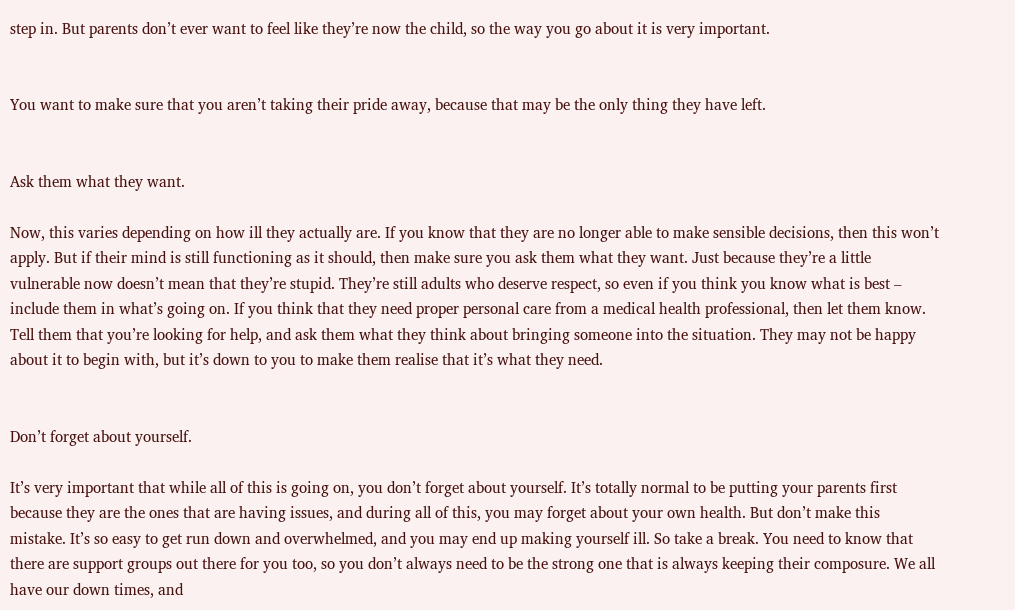step in. But parents don’t ever want to feel like they’re now the child, so the way you go about it is very important.


You want to make sure that you aren’t taking their pride away, because that may be the only thing they have left.


Ask them what they want.

Now, this varies depending on how ill they actually are. If you know that they are no longer able to make sensible decisions, then this won’t apply. But if their mind is still functioning as it should, then make sure you ask them what they want. Just because they’re a little vulnerable now doesn’t mean that they’re stupid. They’re still adults who deserve respect, so even if you think you know what is best – include them in what’s going on. If you think that they need proper personal care from a medical health professional, then let them know. Tell them that you’re looking for help, and ask them what they think about bringing someone into the situation. They may not be happy about it to begin with, but it’s down to you to make them realise that it’s what they need.


Don’t forget about yourself.

It’s very important that while all of this is going on, you don’t forget about yourself. It’s totally normal to be putting your parents first because they are the ones that are having issues, and during all of this, you may forget about your own health. But don’t make this mistake. It’s so easy to get run down and overwhelmed, and you may end up making yourself ill. So take a break. You need to know that there are support groups out there for you too, so you don’t always need to be the strong one that is always keeping their composure. We all have our down times, and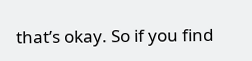that’s okay. So if you find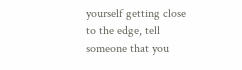yourself getting close to the edge, tell someone that you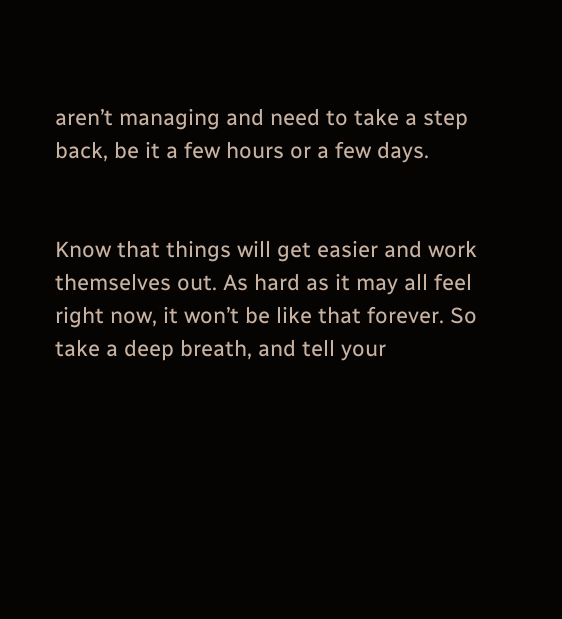aren’t managing and need to take a step back, be it a few hours or a few days.


Know that things will get easier and work themselves out. As hard as it may all feel right now, it won’t be like that forever. So take a deep breath, and tell your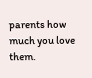parents how much you love them.